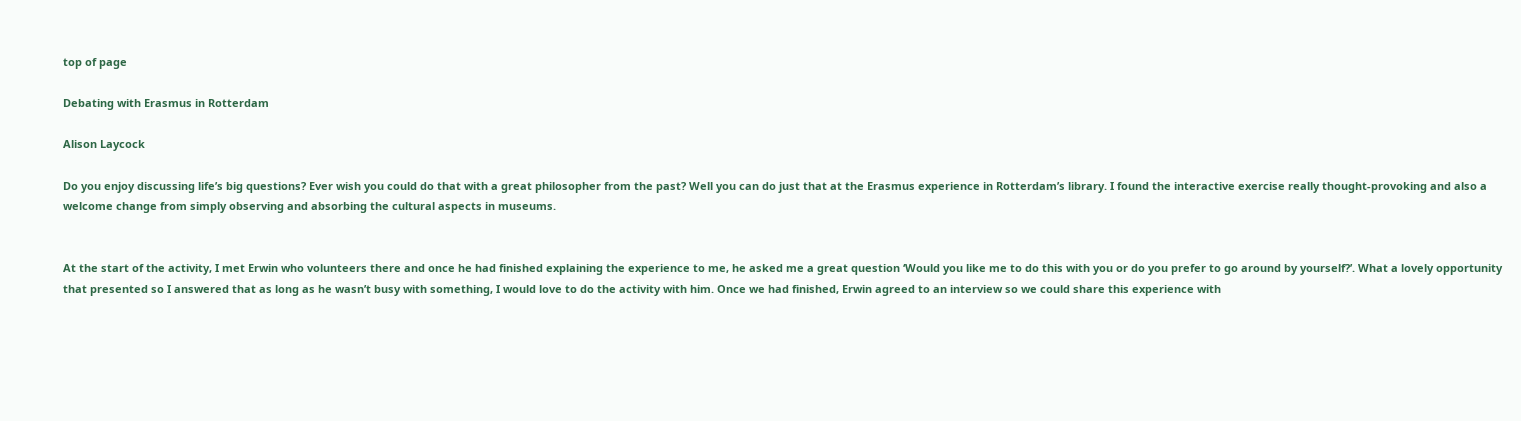top of page

Debating with Erasmus in Rotterdam

Alison Laycock

Do you enjoy discussing life’s big questions? Ever wish you could do that with a great philosopher from the past? Well you can do just that at the Erasmus experience in Rotterdam’s library. I found the interactive exercise really thought-provoking and also a welcome change from simply observing and absorbing the cultural aspects in museums.


At the start of the activity, I met Erwin who volunteers there and once he had finished explaining the experience to me, he asked me a great question ‘Would you like me to do this with you or do you prefer to go around by yourself?’. What a lovely opportunity that presented so I answered that as long as he wasn’t busy with something, I would love to do the activity with him. Once we had finished, Erwin agreed to an interview so we could share this experience with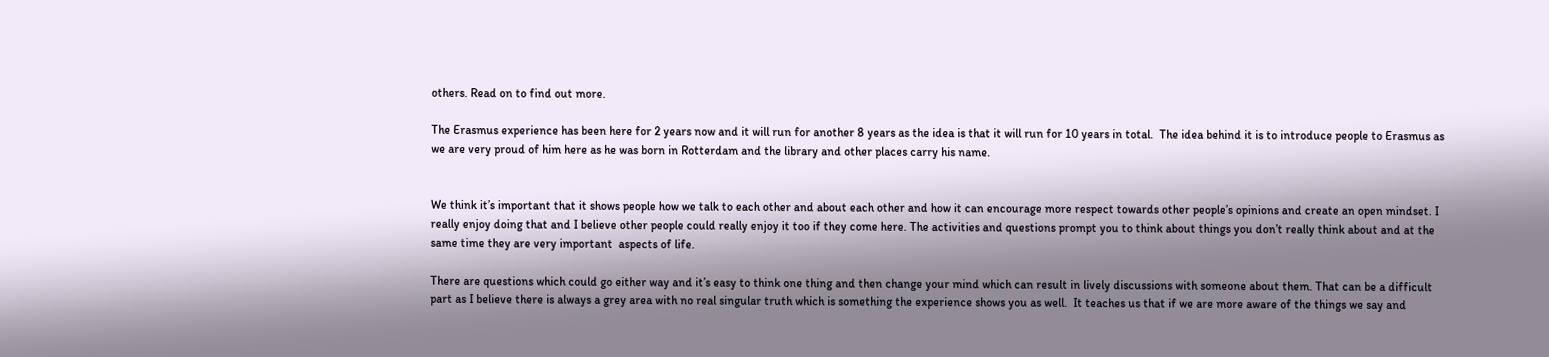others. Read on to find out more.

The Erasmus experience has been here for 2 years now and it will run for another 8 years as the idea is that it will run for 10 years in total.  The idea behind it is to introduce people to Erasmus as we are very proud of him here as he was born in Rotterdam and the library and other places carry his name.


We think it’s important that it shows people how we talk to each other and about each other and how it can encourage more respect towards other people’s opinions and create an open mindset. I really enjoy doing that and I believe other people could really enjoy it too if they come here. The activities and questions prompt you to think about things you don’t really think about and at the same time they are very important  aspects of life.

There are questions which could go either way and it’s easy to think one thing and then change your mind which can result in lively discussions with someone about them. That can be a difficult part as I believe there is always a grey area with no real singular truth which is something the experience shows you as well.  It teaches us that if we are more aware of the things we say and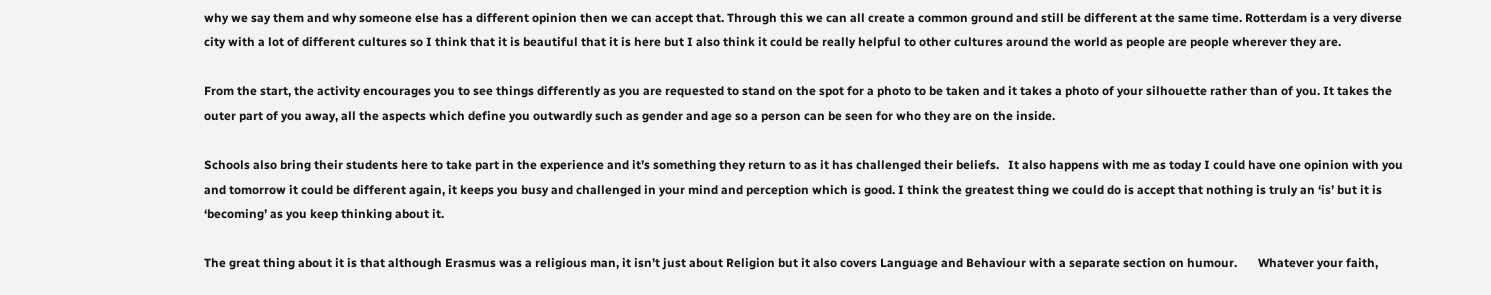why we say them and why someone else has a different opinion then we can accept that. Through this we can all create a common ground and still be different at the same time. Rotterdam is a very diverse city with a lot of different cultures so I think that it is beautiful that it is here but I also think it could be really helpful to other cultures around the world as people are people wherever they are.

From the start, the activity encourages you to see things differently as you are requested to stand on the spot for a photo to be taken and it takes a photo of your silhouette rather than of you. It takes the outer part of you away, all the aspects which define you outwardly such as gender and age so a person can be seen for who they are on the inside.

Schools also bring their students here to take part in the experience and it’s something they return to as it has challenged their beliefs.   It also happens with me as today I could have one opinion with you and tomorrow it could be different again, it keeps you busy and challenged in your mind and perception which is good. I think the greatest thing we could do is accept that nothing is truly an ‘is’ but it is ‘becoming’ as you keep thinking about it.

The great thing about it is that although Erasmus was a religious man, it isn’t just about Religion but it also covers Language and Behaviour with a separate section on humour.       Whatever your faith,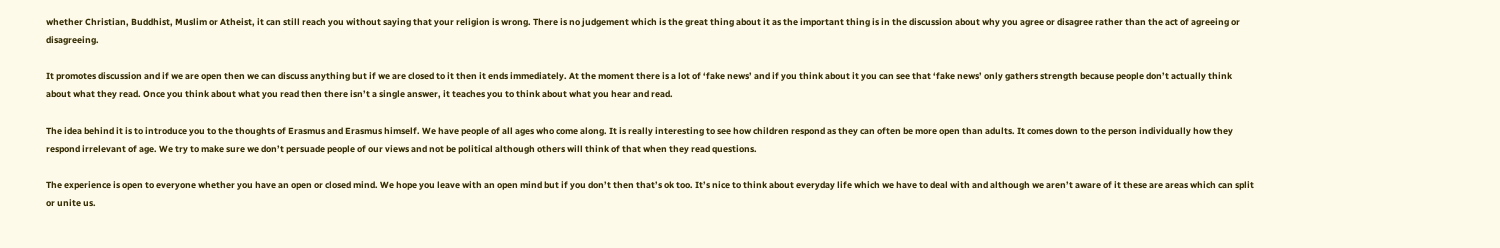whether Christian, Buddhist, Muslim or Atheist, it can still reach you without saying that your religion is wrong. There is no judgement which is the great thing about it as the important thing is in the discussion about why you agree or disagree rather than the act of agreeing or disagreeing.

It promotes discussion and if we are open then we can discuss anything but if we are closed to it then it ends immediately. At the moment there is a lot of ‘fake news’ and if you think about it you can see that ‘fake news’ only gathers strength because people don’t actually think about what they read. Once you think about what you read then there isn’t a single answer, it teaches you to think about what you hear and read.

The idea behind it is to introduce you to the thoughts of Erasmus and Erasmus himself. We have people of all ages who come along. It is really interesting to see how children respond as they can often be more open than adults. It comes down to the person individually how they respond irrelevant of age. We try to make sure we don’t persuade people of our views and not be political although others will think of that when they read questions.

The experience is open to everyone whether you have an open or closed mind. We hope you leave with an open mind but if you don’t then that’s ok too. It’s nice to think about everyday life which we have to deal with and although we aren’t aware of it these are areas which can split or unite us.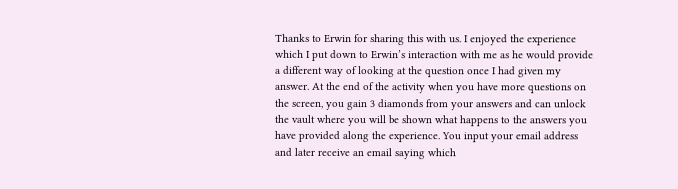Thanks to Erwin for sharing this with us. I enjoyed the experience which I put down to Erwin’s interaction with me as he would provide a different way of looking at the question once I had given my answer. At the end of the activity when you have more questions on the screen, you gain 3 diamonds from your answers and can unlock the vault where you will be shown what happens to the answers you have provided along the experience. You input your email address and later receive an email saying which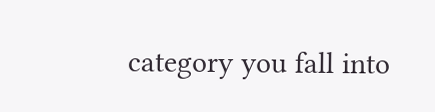category you fall into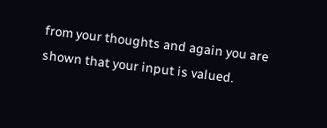from your thoughts and again you are shown that your input is valued.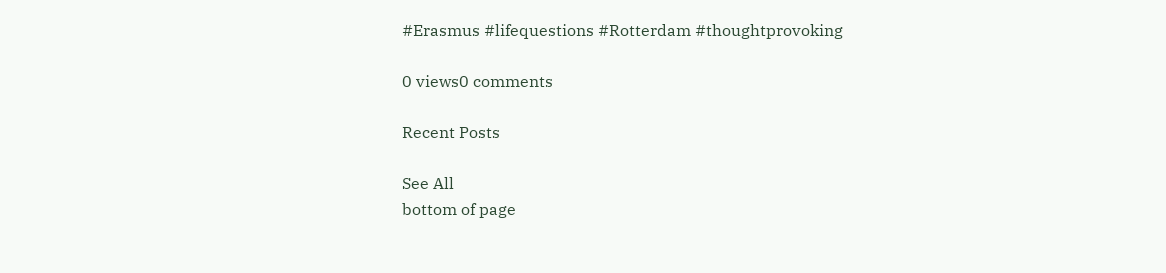#Erasmus #lifequestions #Rotterdam #thoughtprovoking

0 views0 comments

Recent Posts

See All
bottom of page